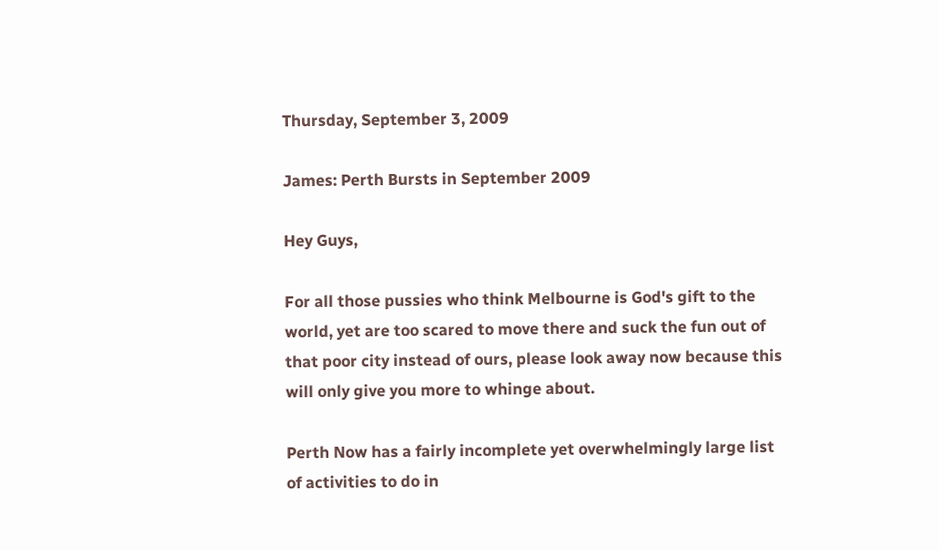Thursday, September 3, 2009

James: Perth Bursts in September 2009

Hey Guys,

For all those pussies who think Melbourne is God's gift to the world, yet are too scared to move there and suck the fun out of that poor city instead of ours, please look away now because this will only give you more to whinge about.

Perth Now has a fairly incomplete yet overwhelmingly large list of activities to do in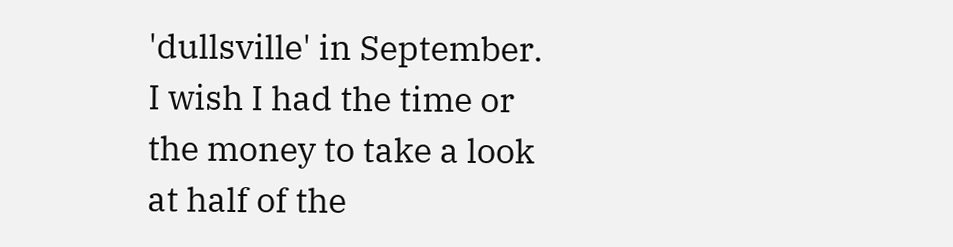'dullsville' in September. I wish I had the time or the money to take a look at half of the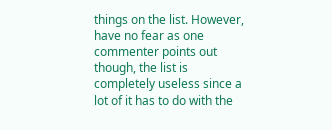things on the list. However, have no fear as one commenter points out though, the list is completely useless since a lot of it has to do with the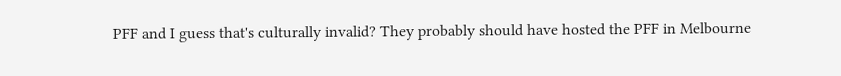PFF and I guess that's culturally invalid? They probably should have hosted the PFF in Melbourne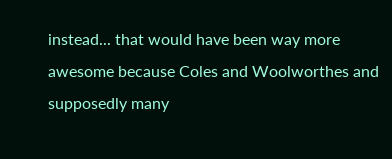instead... that would have been way more awesome because Coles and Woolworthes and supposedly many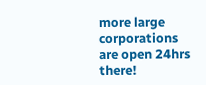more large corporations are open 24hrs there!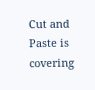Cut and Paste is covering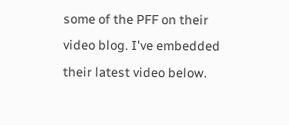some of the PFF on their video blog. I've embedded their latest video below.